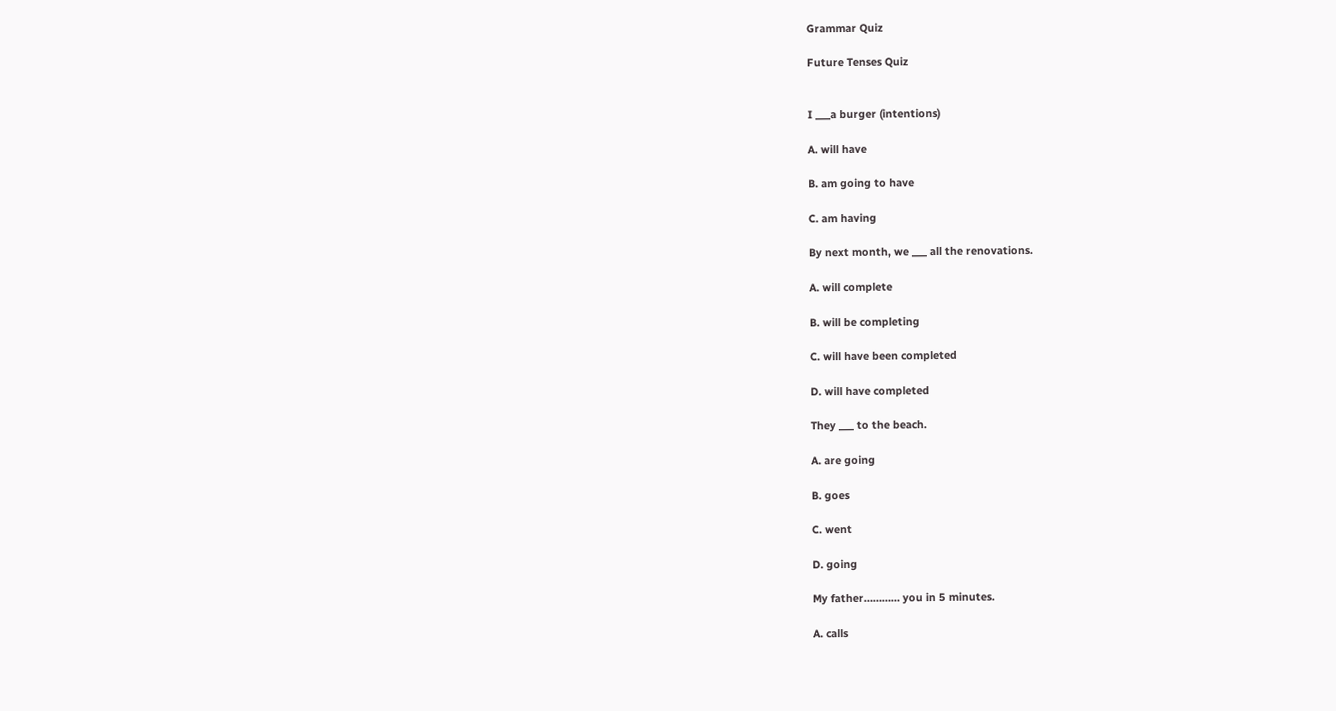Grammar Quiz

Future Tenses Quiz


I ___a burger (intentions)

A. will have

B. am going to have

C. am having

By next month, we ___ all the renovations.

A. will complete

B. will be completing

C. will have been completed

D. will have completed

They ___ to the beach.

A. are going

B. goes

C. went

D. going

My father………… you in 5 minutes.

A. calls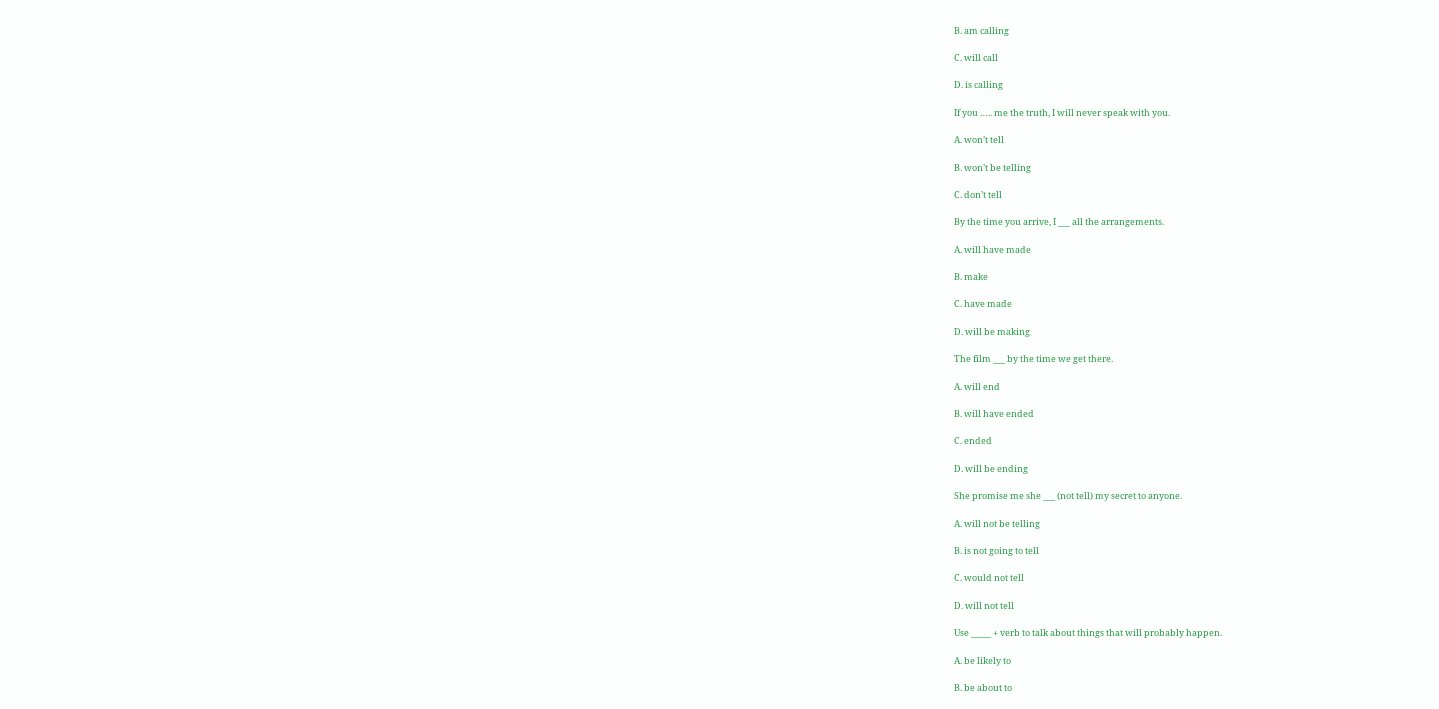B. am calling

C. will call

D. is calling

If you ….. me the truth, I will never speak with you.

A. won’t tell

B. won’t be telling

C. don’t tell

By the time you arrive, I ___ all the arrangements.

A. will have made

B. make

C. have made

D. will be making

The film ___ by the time we get there.

A. will end

B. will have ended

C. ended

D. will be ending

She promise me she ___ (not tell) my secret to anyone.

A. will not be telling

B. is not going to tell

C. would not tell

D. will not tell

Use _____ + verb to talk about things that will probably happen.

A. be likely to

B. be about to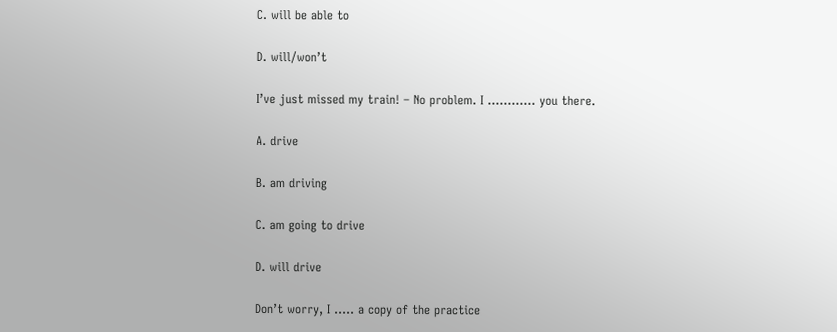C. will be able to

D. will/won’t

I’ve just missed my train! – No problem. I ………… you there.

A. drive

B. am driving

C. am going to drive

D. will drive

Don’t worry, I ….. a copy of the practice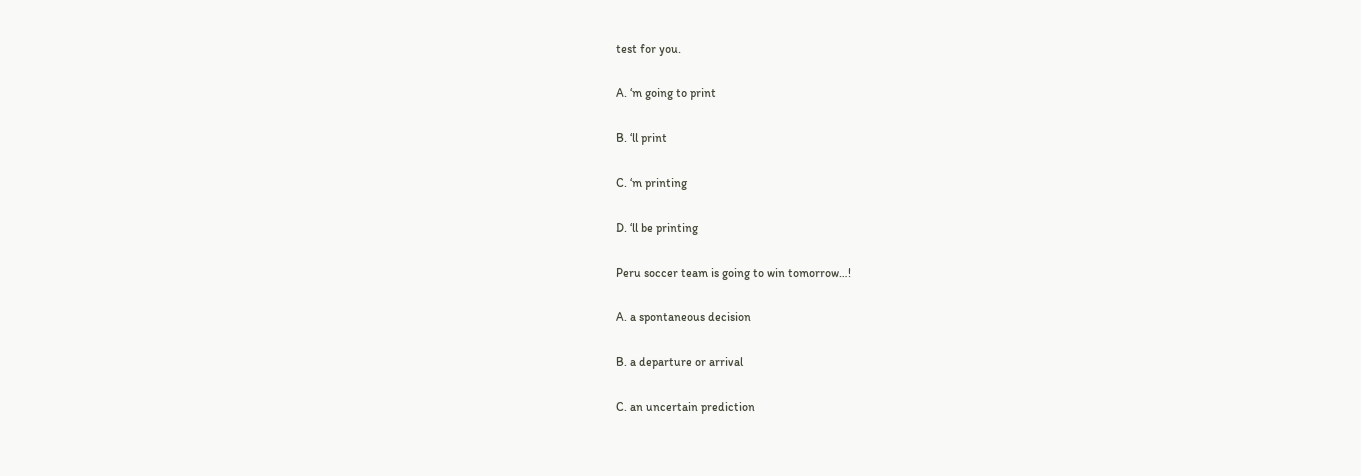test for you.

A. ‘m going to print

B. ‘ll print

C. ‘m printing

D. ‘ll be printing

Peru soccer team is going to win tomorrow…!

A. a spontaneous decision

B. a departure or arrival

C. an uncertain prediction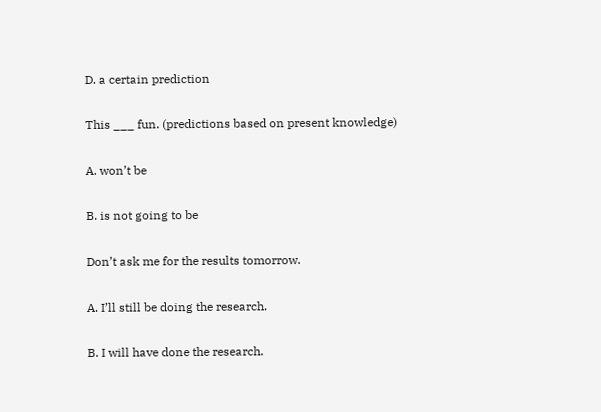D. a certain prediction

This ___ fun. (predictions based on present knowledge)

A. won’t be

B. is not going to be

Don’t ask me for the results tomorrow.

A. I’ll still be doing the research.

B. I will have done the research.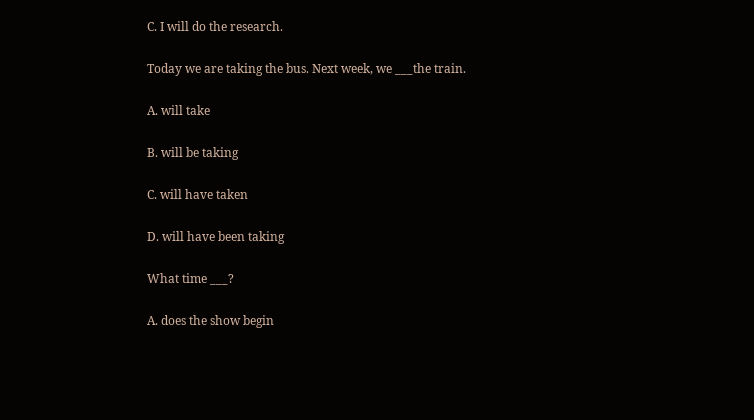C. I will do the research.

Today we are taking the bus. Next week, we ___the train.

A. will take

B. will be taking

C. will have taken

D. will have been taking

What time ___?

A. does the show begin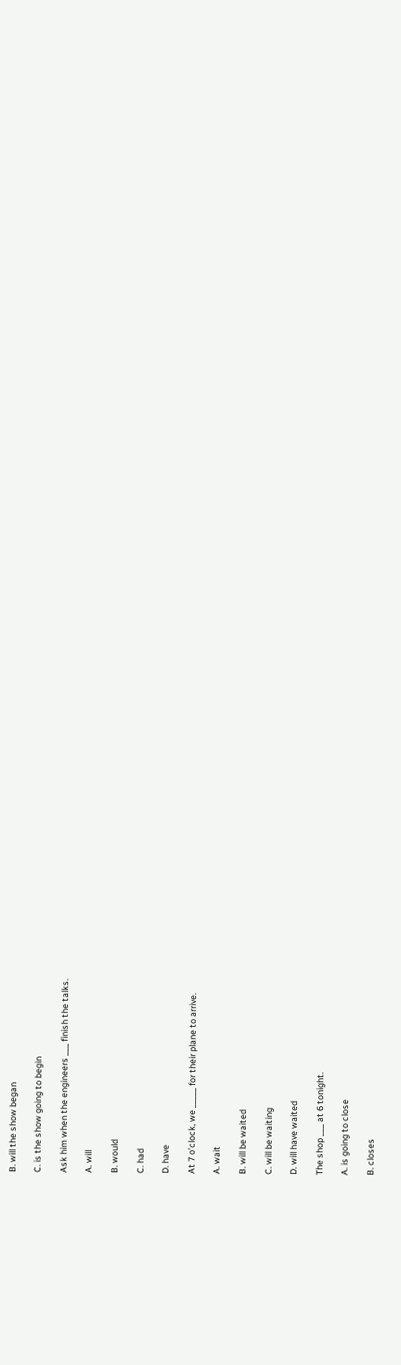B. will the show began

C. is the show going to begin

Ask him when the engineers ___ finish the talks.

A. will

B. would

C. had

D. have

At 7 o’clock, we _____ for their plane to arrive.

A. wait

B. will be waited

C. will be waiting

D. will have waited

The shop ___ at 6 tonight.

A. is going to close

B. closes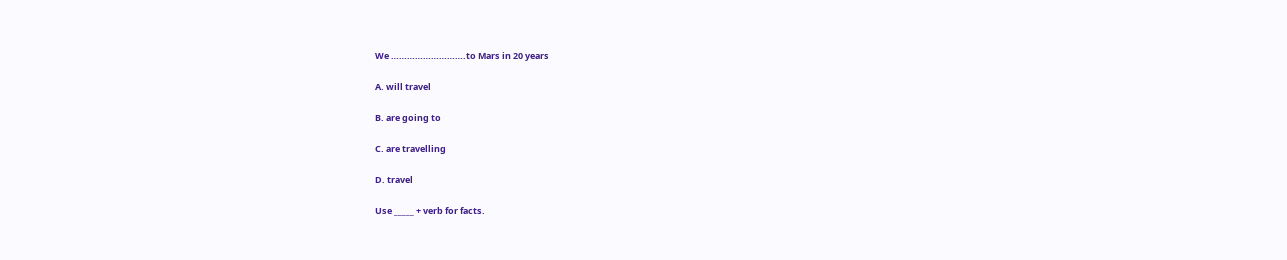We ……………………….to Mars in 20 years

A. will travel

B. are going to

C. are travelling

D. travel

Use _____ + verb for facts.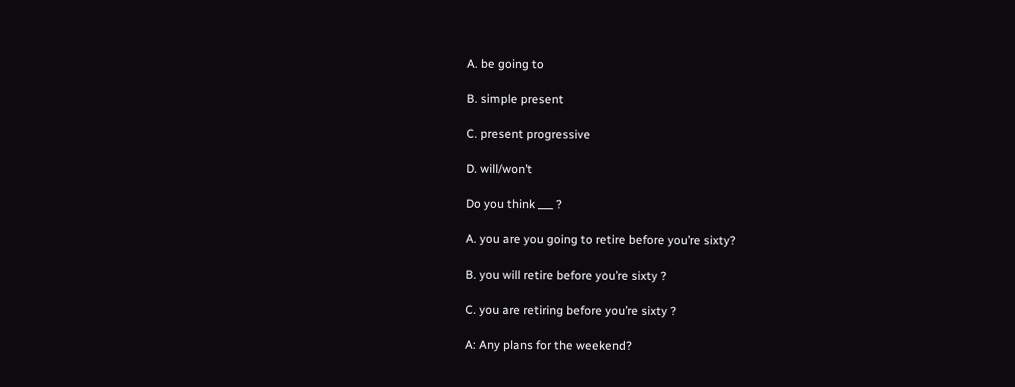A. be going to

B. simple present

C. present progressive

D. will/won’t

Do you think ___ ?

A. you are you going to retire before you’re sixty?

B. you will retire before you’re sixty ?

C. you are retiring before you’re sixty ?

A: Any plans for the weekend?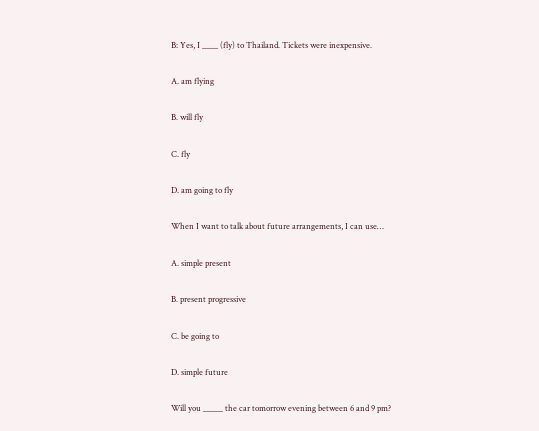B: Yes, I ____ (fly) to Thailand. Tickets were inexpensive.

A. am flying

B. will fly

C. fly

D. am going to fly

When I want to talk about future arrangements, I can use…

A. simple present

B. present progressive

C. be going to

D. simple future

Will you _____ the car tomorrow evening between 6 and 9 pm?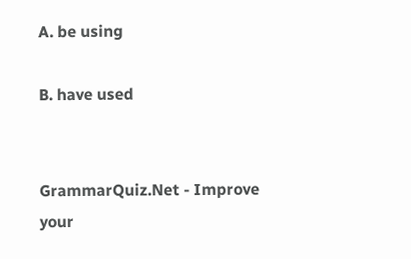A. be using

B. have used


GrammarQuiz.Net - Improve your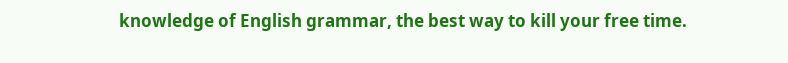knowledge of English grammar, the best way to kill your free time.